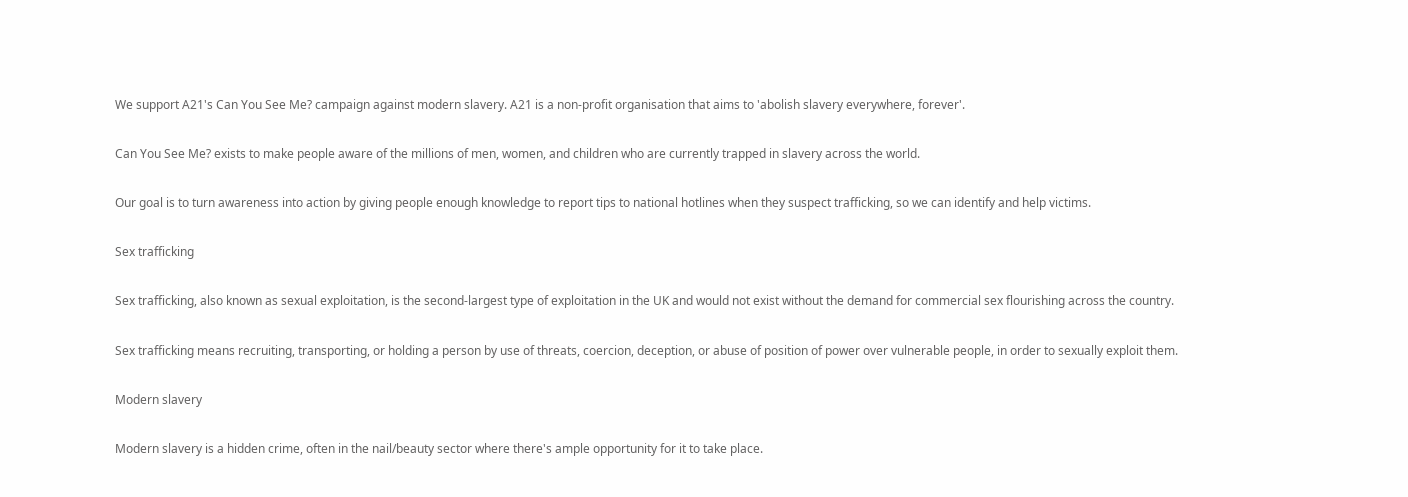We support A21's Can You See Me? campaign against modern slavery. A21 is a non-profit organisation that aims to 'abolish slavery everywhere, forever'.

Can You See Me? exists to make people aware of the millions of men, women, and children who are currently trapped in slavery across the world.

Our goal is to turn awareness into action by giving people enough knowledge to report tips to national hotlines when they suspect trafficking, so we can identify and help victims.

Sex trafficking

Sex trafficking, also known as sexual exploitation, is the second-largest type of exploitation in the UK and would not exist without the demand for commercial sex flourishing across the country.

Sex trafficking means recruiting, transporting, or holding a person by use of threats, coercion, deception, or abuse of position of power over vulnerable people, in order to sexually exploit them.

Modern slavery

Modern slavery is a hidden crime, often in the nail/beauty sector where there's ample opportunity for it to take place.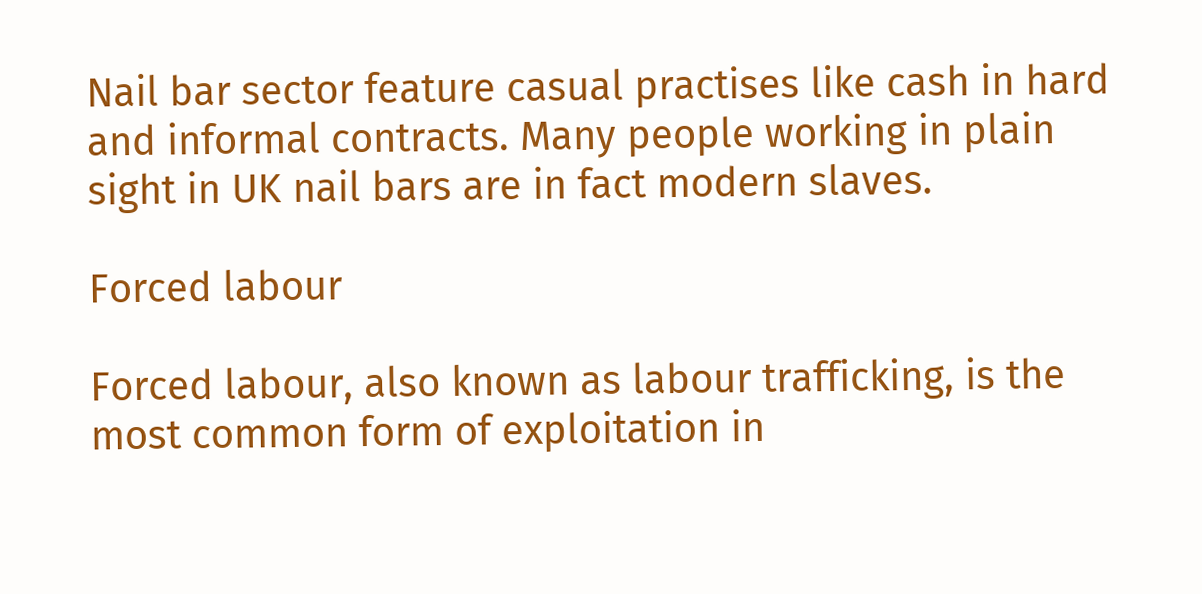Nail bar sector feature casual practises like cash in hard and informal contracts. Many people working in plain sight in UK nail bars are in fact modern slaves.

Forced labour

Forced labour, also known as labour trafficking, is the most common form of exploitation in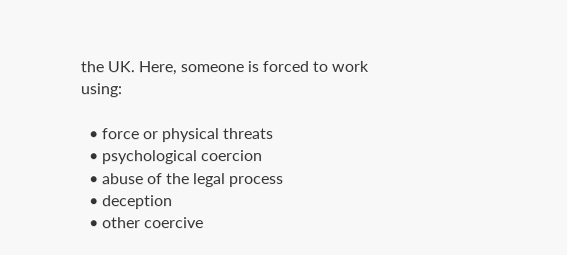the UK. Here, someone is forced to work using:

  • force or physical threats
  • psychological coercion
  • abuse of the legal process
  • deception
  • other coercive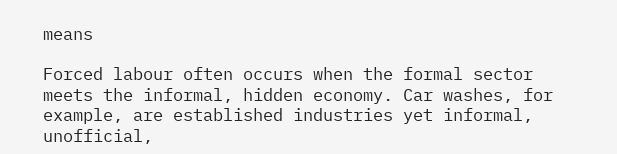means

Forced labour often occurs when the formal sector meets the informal, hidden economy. Car washes, for example, are established industries yet informal, unofficial,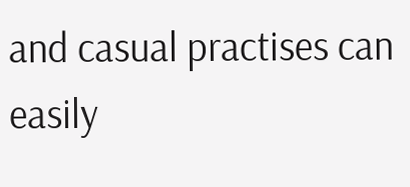and casual practises can easily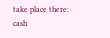take place there: cash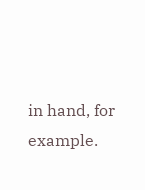in hand, for example.